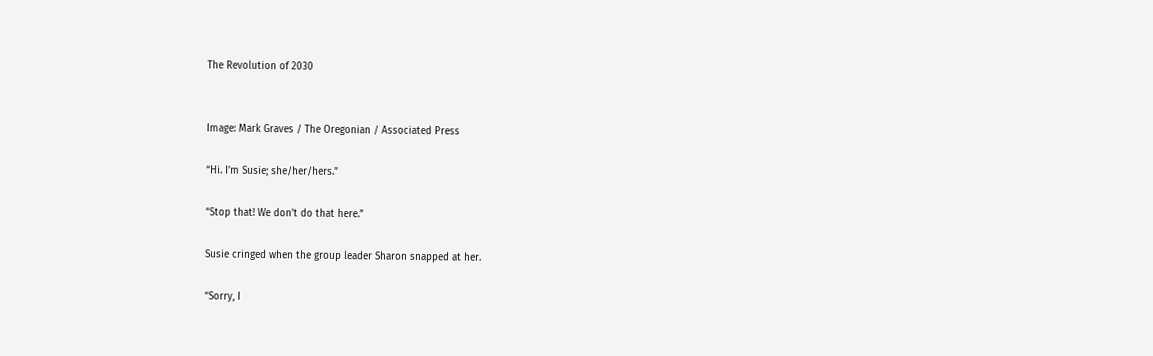The Revolution of 2030


Image: Mark Graves / The Oregonian / Associated Press

“Hi. I’m Susie; she/her/hers.”

“Stop that! We don’t do that here.”

Susie cringed when the group leader Sharon snapped at her.

“Sorry, I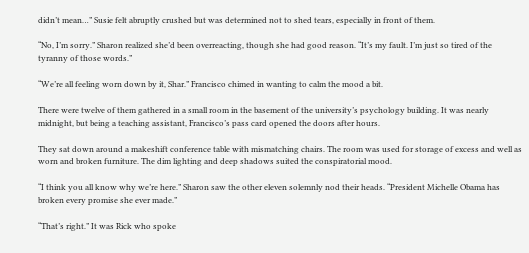didn’t mean…” Susie felt abruptly crushed but was determined not to shed tears, especially in front of them.

“No, I’m sorry.” Sharon realized she’d been overreacting, though she had good reason. “It’s my fault. I’m just so tired of the tyranny of those words.”

“We’re all feeling worn down by it, Shar.” Francisco chimed in wanting to calm the mood a bit.

There were twelve of them gathered in a small room in the basement of the university’s psychology building. It was nearly midnight, but being a teaching assistant, Francisco’s pass card opened the doors after hours.

They sat down around a makeshift conference table with mismatching chairs. The room was used for storage of excess and well as worn and broken furniture. The dim lighting and deep shadows suited the conspiratorial mood.

“I think you all know why we’re here.” Sharon saw the other eleven solemnly nod their heads. “President Michelle Obama has broken every promise she ever made.”

“That’s right.” It was Rick who spoke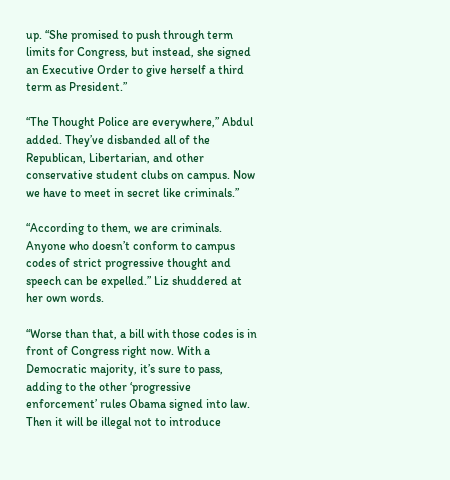up. “She promised to push through term limits for Congress, but instead, she signed an Executive Order to give herself a third term as President.”

“The Thought Police are everywhere,” Abdul added. They’ve disbanded all of the Republican, Libertarian, and other conservative student clubs on campus. Now we have to meet in secret like criminals.”

“According to them, we are criminals. Anyone who doesn’t conform to campus codes of strict progressive thought and speech can be expelled.” Liz shuddered at her own words.

“Worse than that, a bill with those codes is in front of Congress right now. With a Democratic majority, it’s sure to pass, adding to the other ‘progressive enforcement’ rules Obama signed into law. Then it will be illegal not to introduce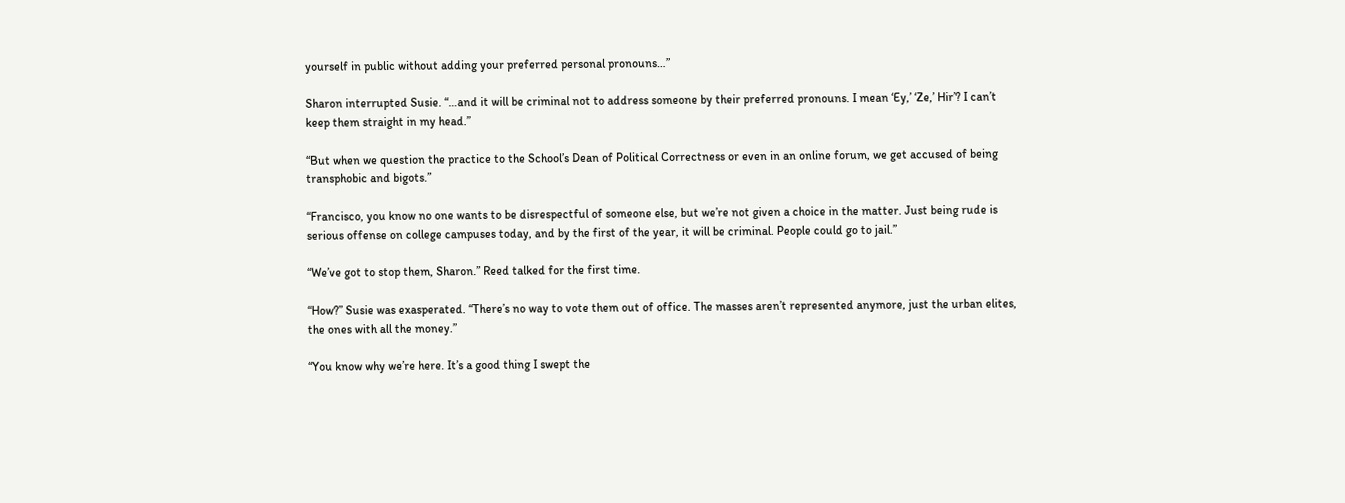yourself in public without adding your preferred personal pronouns…”

Sharon interrupted Susie. “…and it will be criminal not to address someone by their preferred pronouns. I mean ‘Ey,’ ‘Ze,’ Hir’? I can’t keep them straight in my head.”

“But when we question the practice to the School’s Dean of Political Correctness or even in an online forum, we get accused of being transphobic and bigots.”

“Francisco, you know no one wants to be disrespectful of someone else, but we’re not given a choice in the matter. Just being rude is serious offense on college campuses today, and by the first of the year, it will be criminal. People could go to jail.”

“We’ve got to stop them, Sharon.” Reed talked for the first time.

“How?” Susie was exasperated. “There’s no way to vote them out of office. The masses aren’t represented anymore, just the urban elites, the ones with all the money.”

“You know why we’re here. It’s a good thing I swept the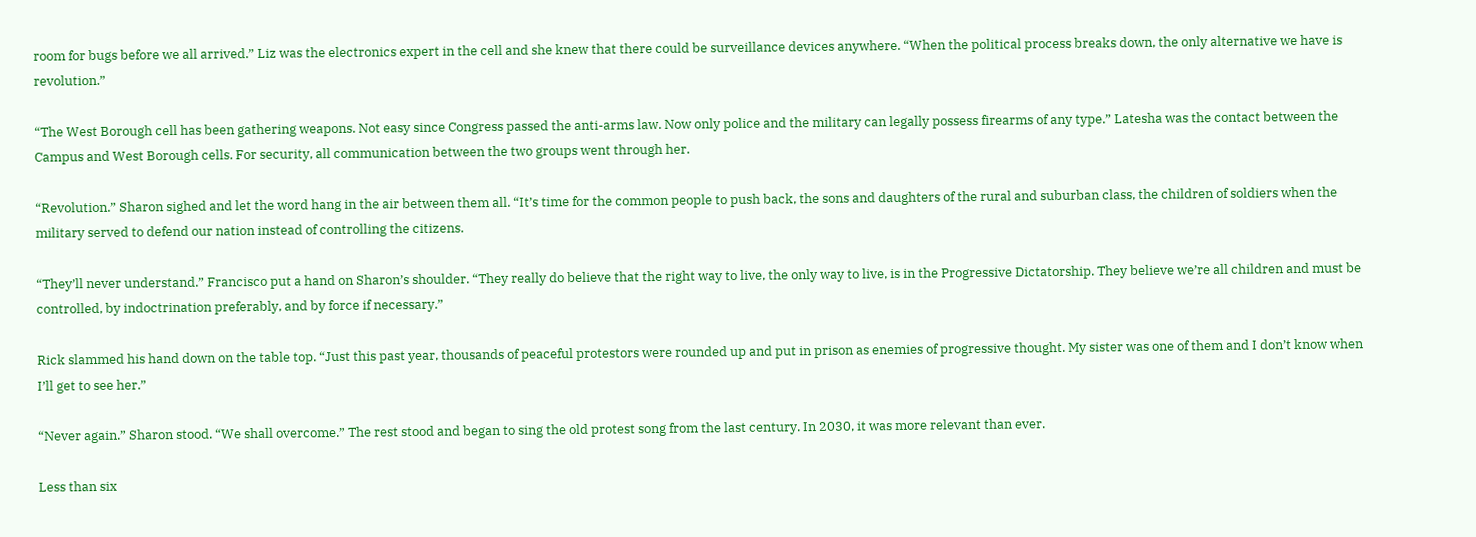room for bugs before we all arrived.” Liz was the electronics expert in the cell and she knew that there could be surveillance devices anywhere. “When the political process breaks down, the only alternative we have is revolution.”

“The West Borough cell has been gathering weapons. Not easy since Congress passed the anti-arms law. Now only police and the military can legally possess firearms of any type.” Latesha was the contact between the Campus and West Borough cells. For security, all communication between the two groups went through her.

“Revolution.” Sharon sighed and let the word hang in the air between them all. “It’s time for the common people to push back, the sons and daughters of the rural and suburban class, the children of soldiers when the military served to defend our nation instead of controlling the citizens.

“They’ll never understand.” Francisco put a hand on Sharon’s shoulder. “They really do believe that the right way to live, the only way to live, is in the Progressive Dictatorship. They believe we’re all children and must be controlled, by indoctrination preferably, and by force if necessary.”

Rick slammed his hand down on the table top. “Just this past year, thousands of peaceful protestors were rounded up and put in prison as enemies of progressive thought. My sister was one of them and I don’t know when I’ll get to see her.”

“Never again.” Sharon stood. “We shall overcome.” The rest stood and began to sing the old protest song from the last century. In 2030, it was more relevant than ever.

Less than six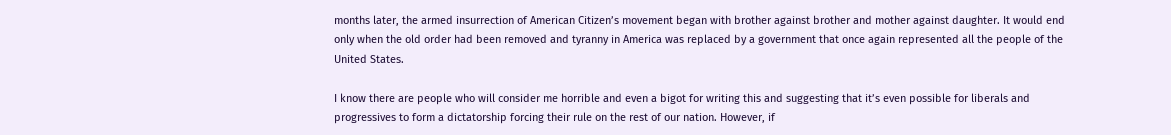months later, the armed insurrection of American Citizen’s movement began with brother against brother and mother against daughter. It would end only when the old order had been removed and tyranny in America was replaced by a government that once again represented all the people of the United States.

I know there are people who will consider me horrible and even a bigot for writing this and suggesting that it’s even possible for liberals and progressives to form a dictatorship forcing their rule on the rest of our nation. However, if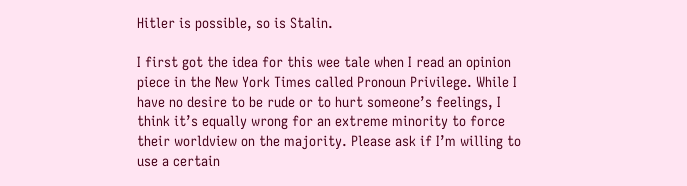Hitler is possible, so is Stalin.

I first got the idea for this wee tale when I read an opinion piece in the New York Times called Pronoun Privilege. While I have no desire to be rude or to hurt someone’s feelings, I think it’s equally wrong for an extreme minority to force their worldview on the majority. Please ask if I’m willing to use a certain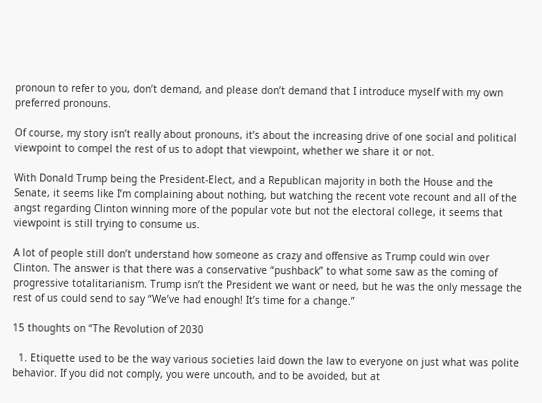pronoun to refer to you, don’t demand, and please don’t demand that I introduce myself with my own preferred pronouns.

Of course, my story isn’t really about pronouns, it’s about the increasing drive of one social and political viewpoint to compel the rest of us to adopt that viewpoint, whether we share it or not.

With Donald Trump being the President-Elect, and a Republican majority in both the House and the Senate, it seems like I’m complaining about nothing, but watching the recent vote recount and all of the angst regarding Clinton winning more of the popular vote but not the electoral college, it seems that viewpoint is still trying to consume us.

A lot of people still don’t understand how someone as crazy and offensive as Trump could win over Clinton. The answer is that there was a conservative “pushback” to what some saw as the coming of progressive totalitarianism. Trump isn’t the President we want or need, but he was the only message the rest of us could send to say “We’ve had enough! It’s time for a change.”

15 thoughts on “The Revolution of 2030

  1. Etiquette used to be the way various societies laid down the law to everyone on just what was polite behavior. If you did not comply, you were uncouth, and to be avoided, but at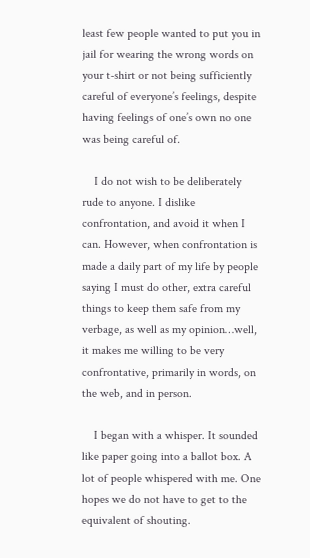least few people wanted to put you in jail for wearing the wrong words on your t-shirt or not being sufficiently careful of everyone’s feelings, despite having feelings of one’s own no one was being careful of.

    I do not wish to be deliberately rude to anyone. I dislike confrontation, and avoid it when I can. However, when confrontation is made a daily part of my life by people saying I must do other, extra careful things to keep them safe from my verbage, as well as my opinion…well, it makes me willing to be very confrontative, primarily in words, on the web, and in person.

    I began with a whisper. It sounded like paper going into a ballot box. A lot of people whispered with me. One hopes we do not have to get to the equivalent of shouting.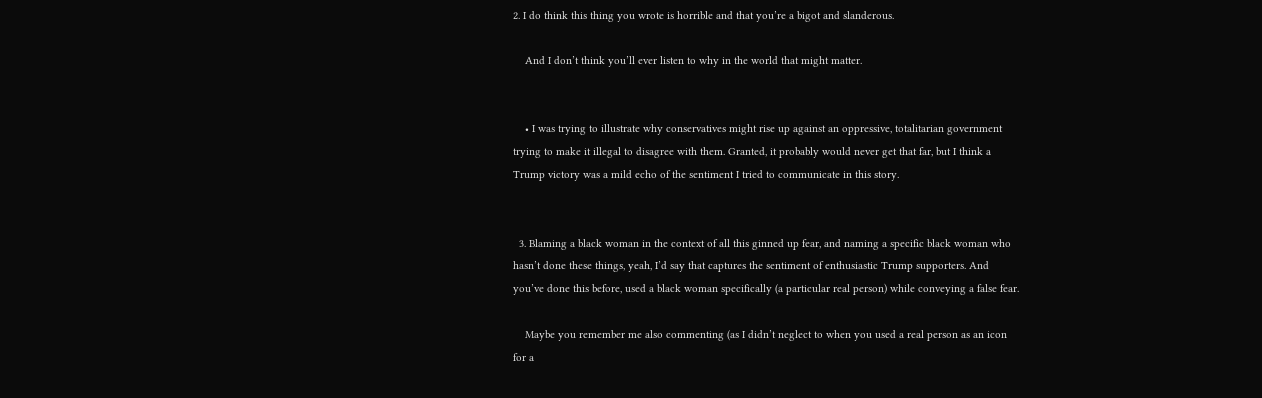2. I do think this thing you wrote is horrible and that you’re a bigot and slanderous.

    And I don’t think you’ll ever listen to why in the world that might matter.


    • I was trying to illustrate why conservatives might rise up against an oppressive, totalitarian government trying to make it illegal to disagree with them. Granted, it probably would never get that far, but I think a Trump victory was a mild echo of the sentiment I tried to communicate in this story.


  3. Blaming a black woman in the context of all this ginned up fear, and naming a specific black woman who hasn’t done these things, yeah, I’d say that captures the sentiment of enthusiastic Trump supporters. And you’ve done this before, used a black woman specifically (a particular real person) while conveying a false fear.

    Maybe you remember me also commenting (as I didn’t neglect to when you used a real person as an icon for a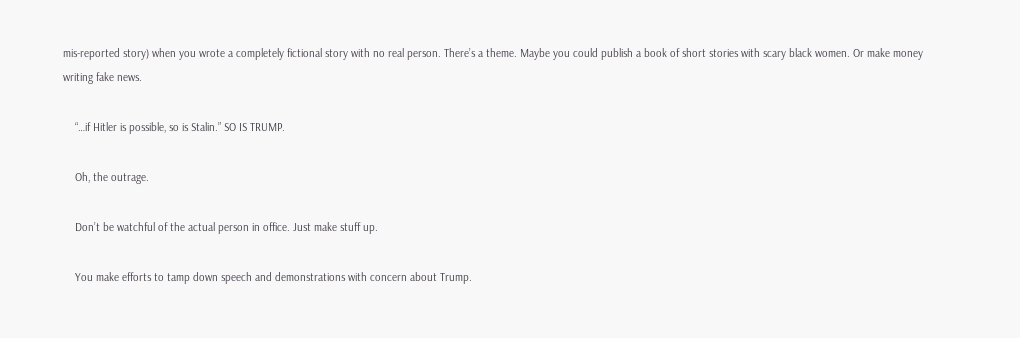mis-reported story) when you wrote a completely fictional story with no real person. There’s a theme. Maybe you could publish a book of short stories with scary black women. Or make money writing fake news.

    “…if Hitler is possible, so is Stalin.” SO IS TRUMP.

    Oh, the outrage.

    Don’t be watchful of the actual person in office. Just make stuff up.

    You make efforts to tamp down speech and demonstrations with concern about Trump.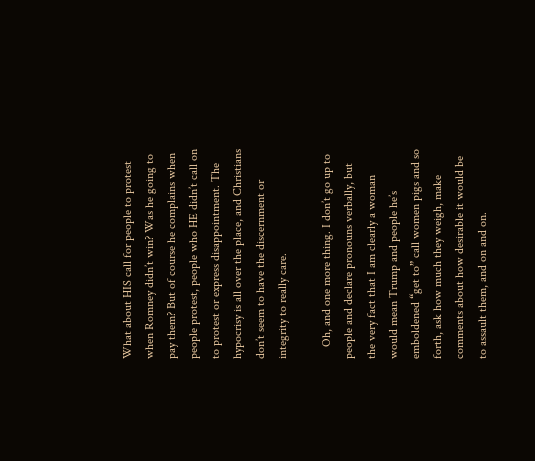What about HIS call for people to protest when Romney didn’t win? Was he going to pay them? But of course he complains when people protest, people who HE didn’t call on to protest or express disappointment. The hypocrisy is all over the place, and Christians don’t seem to have the discernment or integrity to really care.

    Oh, and one more thing. I don’t go up to people and declare pronouns verbally, but the very fact that I am clearly a woman would mean Trump and people he’s emboldened “get to” call women pigs and so forth, ask how much they weigh, make comments about how desirable it would be to assault them, and on and on.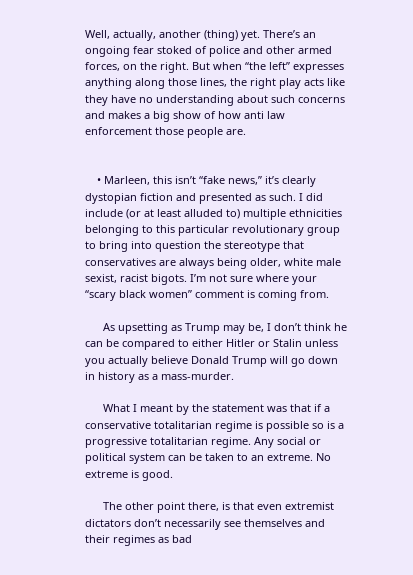Well, actually, another (thing) yet. There’s an ongoing fear stoked of police and other armed forces, on the right. But when “the left” expresses anything along those lines, the right play acts like they have no understanding about such concerns and makes a big show of how anti law enforcement those people are.


    • Marleen, this isn’t “fake news,” it’s clearly dystopian fiction and presented as such. I did include (or at least alluded to) multiple ethnicities belonging to this particular revolutionary group to bring into question the stereotype that conservatives are always being older, white male sexist, racist bigots. I’m not sure where your “scary black women” comment is coming from.

      As upsetting as Trump may be, I don’t think he can be compared to either Hitler or Stalin unless you actually believe Donald Trump will go down in history as a mass-murder.

      What I meant by the statement was that if a conservative totalitarian regime is possible so is a progressive totalitarian regime. Any social or political system can be taken to an extreme. No extreme is good.

      The other point there, is that even extremist dictators don’t necessarily see themselves and their regimes as bad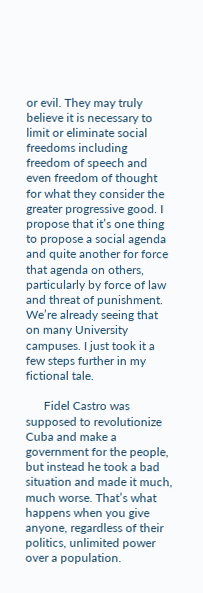or evil. They may truly believe it is necessary to limit or eliminate social freedoms including freedom of speech and even freedom of thought for what they consider the greater progressive good. I propose that it’s one thing to propose a social agenda and quite another for force that agenda on others, particularly by force of law and threat of punishment. We’re already seeing that on many University campuses. I just took it a few steps further in my fictional tale.

      Fidel Castro was supposed to revolutionize Cuba and make a government for the people, but instead he took a bad situation and made it much, much worse. That’s what happens when you give anyone, regardless of their politics, unlimited power over a population.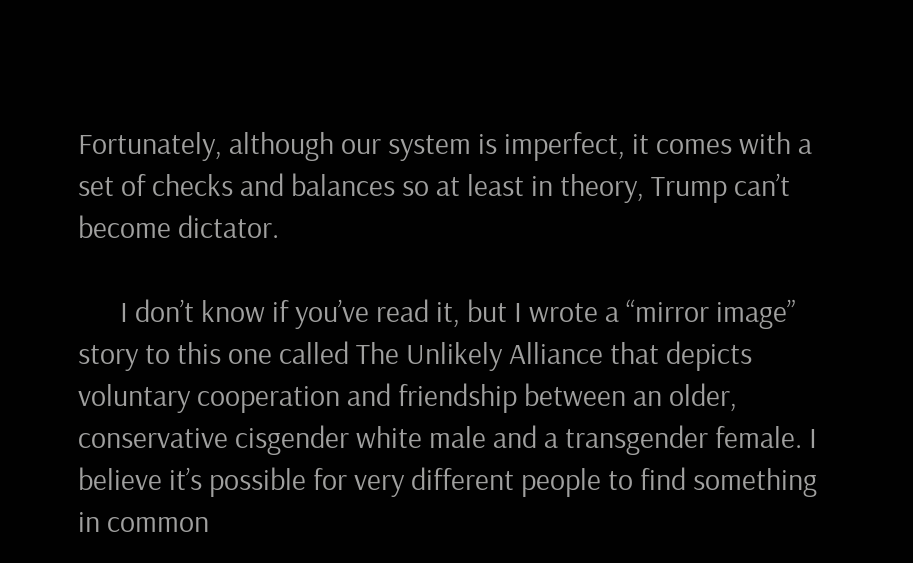Fortunately, although our system is imperfect, it comes with a set of checks and balances so at least in theory, Trump can’t become dictator.

      I don’t know if you’ve read it, but I wrote a “mirror image” story to this one called The Unlikely Alliance that depicts voluntary cooperation and friendship between an older, conservative cisgender white male and a transgender female. I believe it’s possible for very different people to find something in common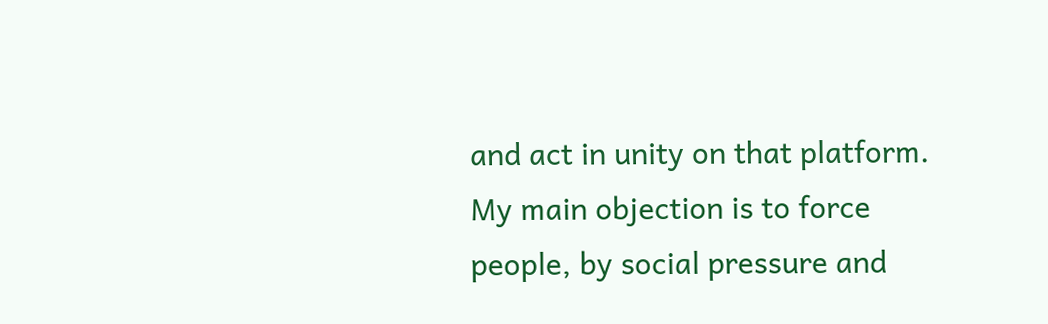and act in unity on that platform. My main objection is to force people, by social pressure and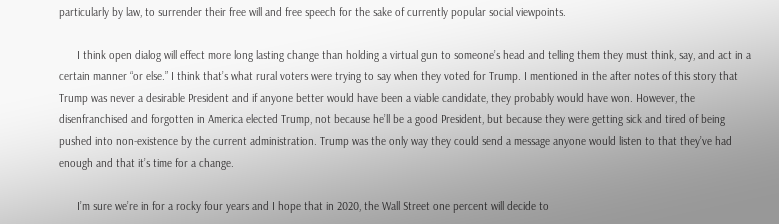particularly by law, to surrender their free will and free speech for the sake of currently popular social viewpoints.

      I think open dialog will effect more long lasting change than holding a virtual gun to someone’s head and telling them they must think, say, and act in a certain manner “or else.” I think that’s what rural voters were trying to say when they voted for Trump. I mentioned in the after notes of this story that Trump was never a desirable President and if anyone better would have been a viable candidate, they probably would have won. However, the disenfranchised and forgotten in America elected Trump, not because he’ll be a good President, but because they were getting sick and tired of being pushed into non-existence by the current administration. Trump was the only way they could send a message anyone would listen to that they’ve had enough and that it’s time for a change.

      I’m sure we’re in for a rocky four years and I hope that in 2020, the Wall Street one percent will decide to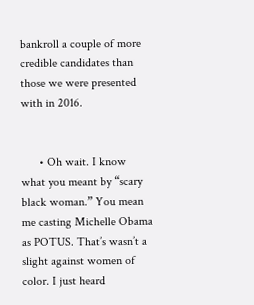bankroll a couple of more credible candidates than those we were presented with in 2016.


      • Oh wait. I know what you meant by “scary black woman.” You mean me casting Michelle Obama as POTUS. That’s wasn’t a slight against women of color. I just heard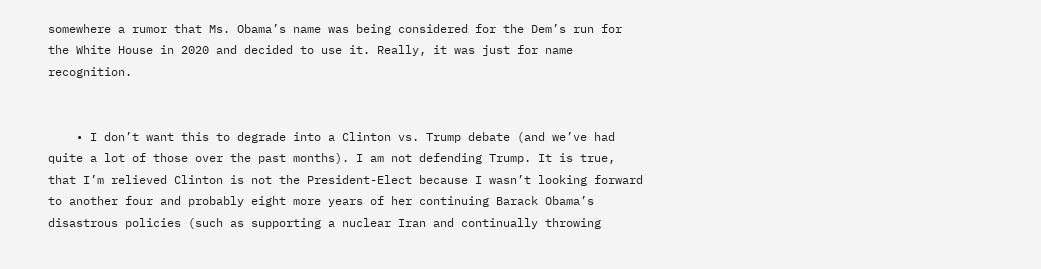somewhere a rumor that Ms. Obama’s name was being considered for the Dem’s run for the White House in 2020 and decided to use it. Really, it was just for name recognition.


    • I don’t want this to degrade into a Clinton vs. Trump debate (and we’ve had quite a lot of those over the past months). I am not defending Trump. It is true, that I’m relieved Clinton is not the President-Elect because I wasn’t looking forward to another four and probably eight more years of her continuing Barack Obama’s disastrous policies (such as supporting a nuclear Iran and continually throwing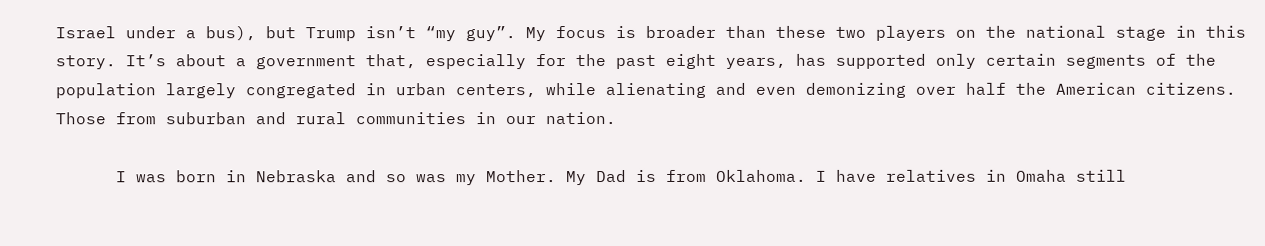Israel under a bus), but Trump isn’t “my guy”. My focus is broader than these two players on the national stage in this story. It’s about a government that, especially for the past eight years, has supported only certain segments of the population largely congregated in urban centers, while alienating and even demonizing over half the American citizens. Those from suburban and rural communities in our nation.

      I was born in Nebraska and so was my Mother. My Dad is from Oklahoma. I have relatives in Omaha still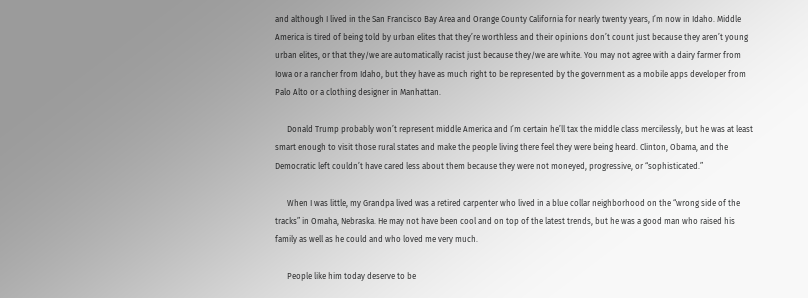and although I lived in the San Francisco Bay Area and Orange County California for nearly twenty years, I’m now in Idaho. Middle America is tired of being told by urban elites that they’re worthless and their opinions don’t count just because they aren’t young urban elites, or that they/we are automatically racist just because they/we are white. You may not agree with a dairy farmer from Iowa or a rancher from Idaho, but they have as much right to be represented by the government as a mobile apps developer from Palo Alto or a clothing designer in Manhattan.

      Donald Trump probably won’t represent middle America and I’m certain he’ll tax the middle class mercilessly, but he was at least smart enough to visit those rural states and make the people living there feel they were being heard. Clinton, Obama, and the Democratic left couldn’t have cared less about them because they were not moneyed, progressive, or “sophisticated.”

      When I was little, my Grandpa lived was a retired carpenter who lived in a blue collar neighborhood on the “wrong side of the tracks” in Omaha, Nebraska. He may not have been cool and on top of the latest trends, but he was a good man who raised his family as well as he could and who loved me very much.

      People like him today deserve to be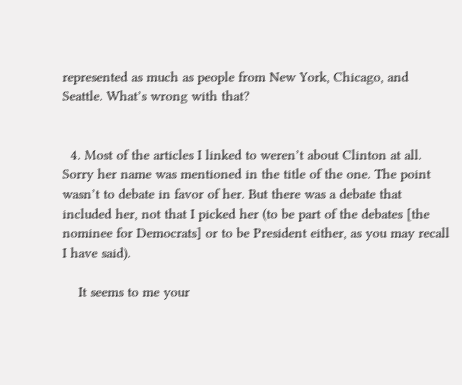represented as much as people from New York, Chicago, and Seattle. What’s wrong with that?


  4. Most of the articles I linked to weren’t about Clinton at all. Sorry her name was mentioned in the title of the one. The point wasn’t to debate in favor of her. But there was a debate that included her, not that I picked her (to be part of the debates [the nominee for Democrats] or to be President either, as you may recall I have said).

    It seems to me your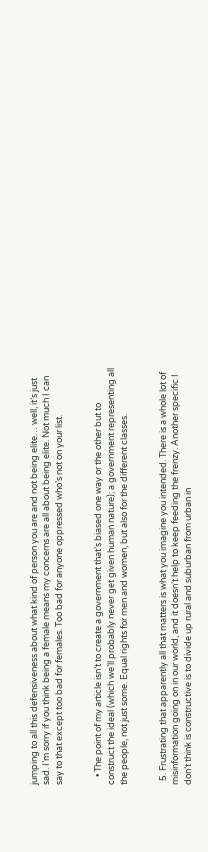jumping to all this defensiveness about what kind of person you are and not being elite… well, it’s just sad. I’m sorry if you think being a female means my concerns are all about being elite. Not much I can say to that except too bad for females. Too bad for anyone oppressed who’s not on your list.


    • The point of my article isn’t to create a government that’s biased one way or the other but to construct the ideal (which we’ll probably never get given human nature); a government representing all the people, not just some. Equal rights for men and women, but also for the different classes.


  5. Frustrating that apparently all that matters is what you imagine you intended. There is a whole lot of misinformation going on in our world, and it doesn’t help to keep feeding the frenzy. Another specific I don’t think is constructive is to divide up rural and suburban from urban in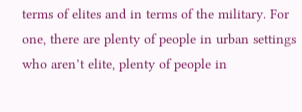terms of elites and in terms of the military. For one, there are plenty of people in urban settings who aren’t elite, plenty of people in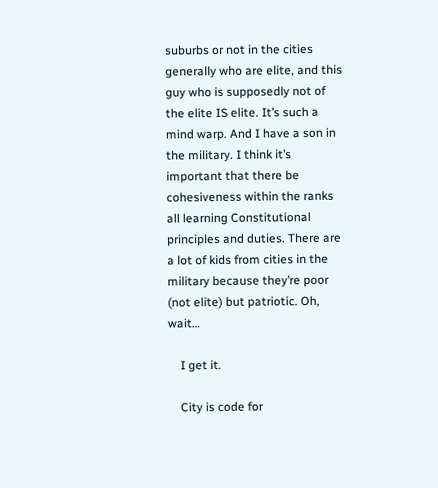suburbs or not in the cities generally who are elite, and this guy who is supposedly not of the elite IS elite. It’s such a mind warp. And I have a son in the military. I think it’s important that there be cohesiveness within the ranks all learning Constitutional principles and duties. There are a lot of kids from cities in the military because they’re poor (not elite) but patriotic. Oh, wait…

    I get it.

    City is code for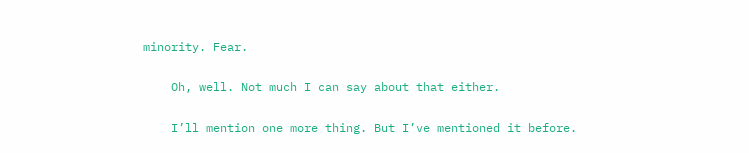minority. Fear.

    Oh, well. Not much I can say about that either.

    I’ll mention one more thing. But I’ve mentioned it before.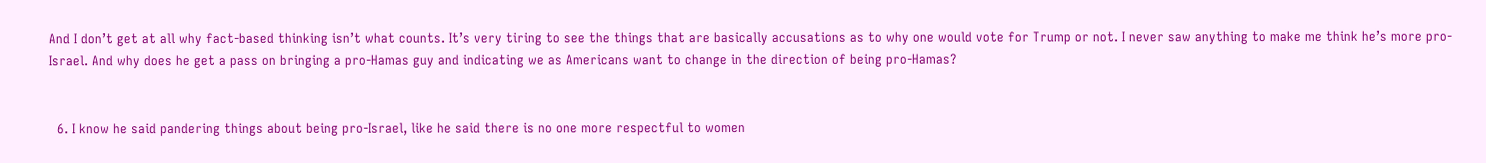And I don’t get at all why fact-based thinking isn’t what counts. It’s very tiring to see the things that are basically accusations as to why one would vote for Trump or not. I never saw anything to make me think he’s more pro-Israel. And why does he get a pass on bringing a pro-Hamas guy and indicating we as Americans want to change in the direction of being pro-Hamas?


  6. I know he said pandering things about being pro-Israel, like he said there is no one more respectful to women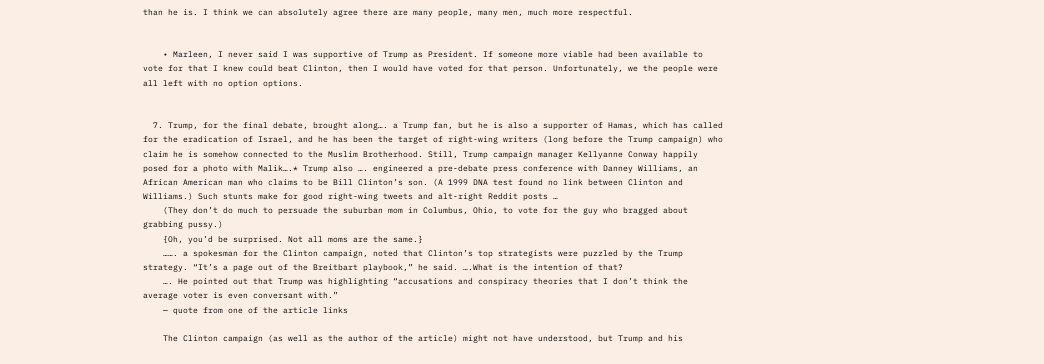than he is. I think we can absolutely agree there are many people, many men, much more respectful.


    • Marleen, I never said I was supportive of Trump as President. If someone more viable had been available to vote for that I knew could beat Clinton, then I would have voted for that person. Unfortunately, we the people were all left with no option options.


  7. Trump, for the final debate, brought along…. a Trump fan, but he is also a supporter of Hamas, which has called for the eradication of Israel, and he has been the target of right-wing writers (long before the Trump campaign) who claim he is somehow connected to the Muslim Brotherhood. Still, Trump campaign manager Kellyanne Conway happily posed for a photo with Malik….* Trump also …. engineered a pre-debate press conference with Danney Williams, an African American man who claims to be Bill Clinton’s son. (A 1999 DNA test found no link between Clinton and Williams.) Such stunts make for good right-wing tweets and alt-right Reddit posts …
    (They don’t do much to persuade the suburban mom in Columbus, Ohio, to vote for the guy who bragged about grabbing pussy.)
    {Oh, you’d be surprised. Not all moms are the same.}
    ……. a spokesman for the Clinton campaign, noted that Clinton’s top strategists were puzzled by the Trump strategy. “It’s a page out of the Breitbart playbook,” he said. ….What is the intention of that?
    …. He pointed out that Trump was highlighting “accusations and conspiracy theories that I don’t think the average voter is even conversant with.”
    — quote from one of the article links

    The Clinton campaign (as well as the author of the article) might not have understood, but Trump and his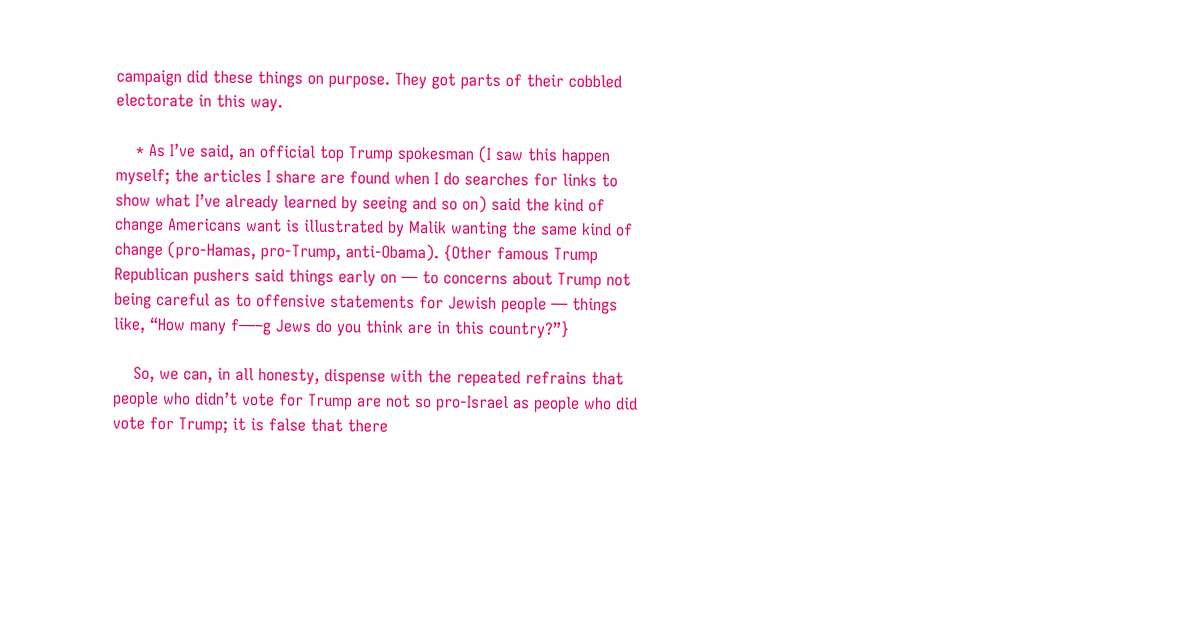campaign did these things on purpose. They got parts of their cobbled electorate in this way.

    * As I’ve said, an official top Trump spokesman (I saw this happen myself; the articles I share are found when I do searches for links to show what I’ve already learned by seeing and so on) said the kind of change Americans want is illustrated by Malik wanting the same kind of change (pro-Hamas, pro-Trump, anti-Obama). {Other famous Trump Republican pushers said things early on — to concerns about Trump not being careful as to offensive statements for Jewish people — things like, “How many f—–g Jews do you think are in this country?”}

    So, we can, in all honesty, dispense with the repeated refrains that people who didn’t vote for Trump are not so pro-Israel as people who did vote for Trump; it is false that there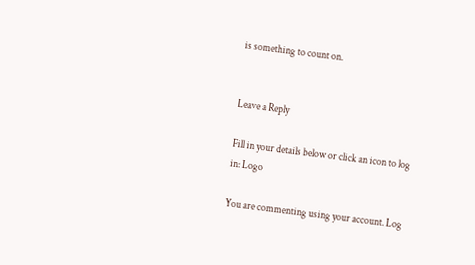is something to count on.


Leave a Reply

Fill in your details below or click an icon to log in: Logo

You are commenting using your account. Log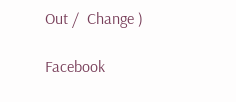Out /  Change )

Facebook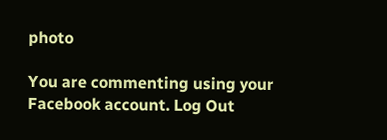photo

You are commenting using your Facebook account. Log Out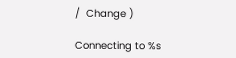/  Change )

Connecting to %s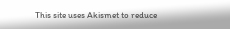This site uses Akismet to reduce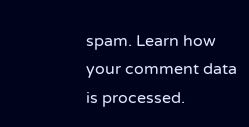spam. Learn how your comment data is processed.